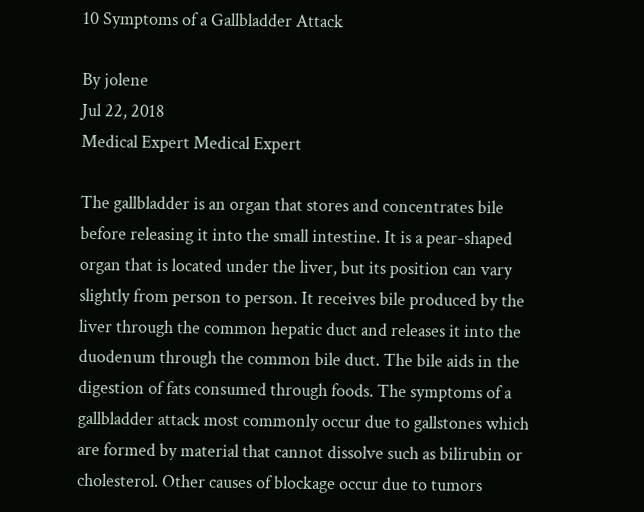10 Symptoms of a Gallbladder Attack

By jolene
Jul 22, 2018
Medical Expert Medical Expert

The gallbladder is an organ that stores and concentrates bile before releasing it into the small intestine. It is a pear-shaped organ that is located under the liver, but its position can vary slightly from person to person. It receives bile produced by the liver through the common hepatic duct and releases it into the duodenum through the common bile duct. The bile aids in the digestion of fats consumed through foods. The symptoms of a gallbladder attack most commonly occur due to gallstones which are formed by material that cannot dissolve such as bilirubin or cholesterol. Other causes of blockage occur due to tumors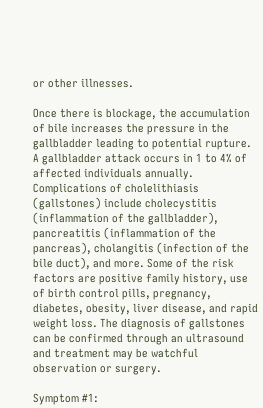or other illnesses.

Once there is blockage, the accumulation of bile increases the pressure in the gallbladder leading to potential rupture. A gallbladder attack occurs in 1 to 4% of affected individuals annually. Complications of cholelithiasis (gallstones) include cholecystitis (inflammation of the gallbladder), pancreatitis (inflammation of the pancreas), cholangitis (infection of the bile duct), and more. Some of the risk factors are positive family history, use of birth control pills, pregnancy, diabetes, obesity, liver disease, and rapid weight loss. The diagnosis of gallstones can be confirmed through an ultrasound and treatment may be watchful observation or surgery.

Symptom #1: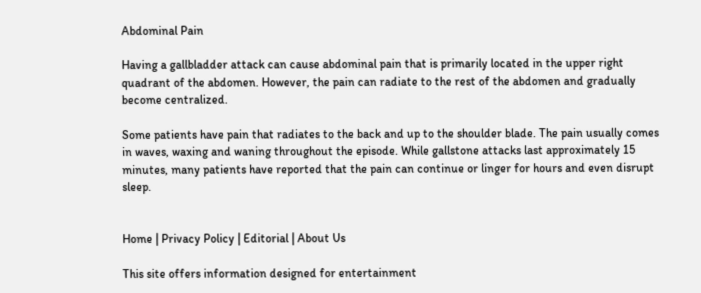Abdominal Pain

Having a gallbladder attack can cause abdominal pain that is primarily located in the upper right quadrant of the abdomen. However, the pain can radiate to the rest of the abdomen and gradually become centralized.

Some patients have pain that radiates to the back and up to the shoulder blade. The pain usually comes in waves, waxing and waning throughout the episode. While gallstone attacks last approximately 15 minutes, many patients have reported that the pain can continue or linger for hours and even disrupt sleep.


Home | Privacy Policy | Editorial | About Us

This site offers information designed for entertainment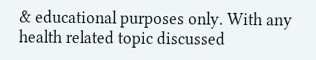& educational purposes only. With any health related topic discussed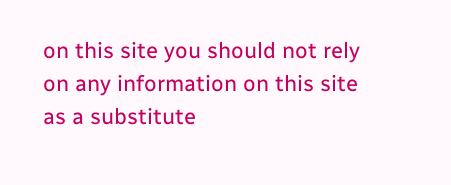on this site you should not rely on any information on this site as a substitute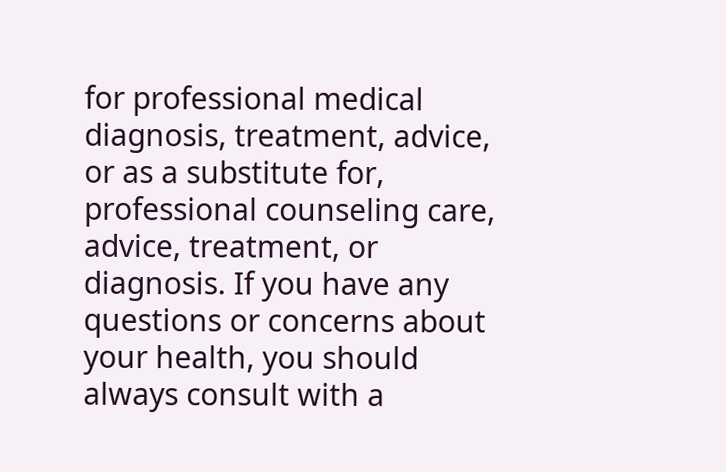for professional medical diagnosis, treatment, advice, or as a substitute for, professional counseling care, advice, treatment, or diagnosis. If you have any questions or concerns about your health, you should always consult with a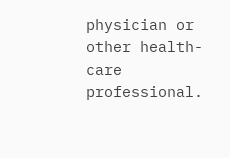physician or other health-care professional.